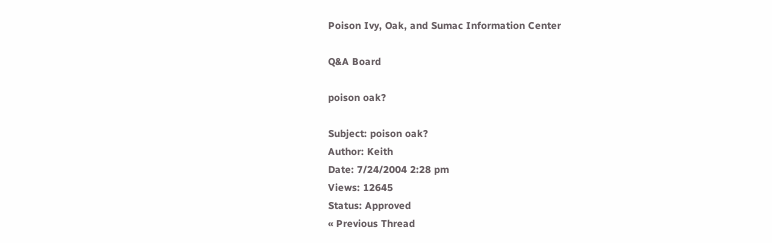Poison Ivy, Oak, and Sumac Information Center

Q&A Board

poison oak?

Subject: poison oak?
Author: Keith
Date: 7/24/2004 2:28 pm
Views: 12645
Status: Approved
« Previous Thread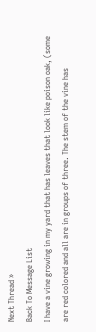Next Thread »
Back To Message List
I have a vine growing in my yard that has leaves that look like poison oak, (some are red colored and all are in groups of three. The stem of the vine has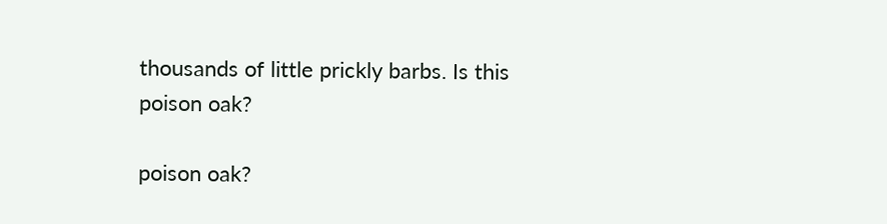thousands of little prickly barbs. Is this poison oak?

poison oak?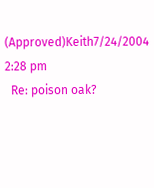(Approved)Keith7/24/2004 2:28 pm
  Re: poison oak?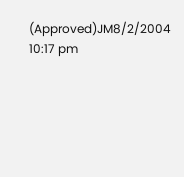(Approved)JM8/2/2004 10:17 pm